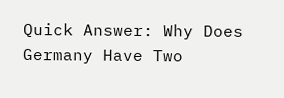Quick Answer: Why Does Germany Have Two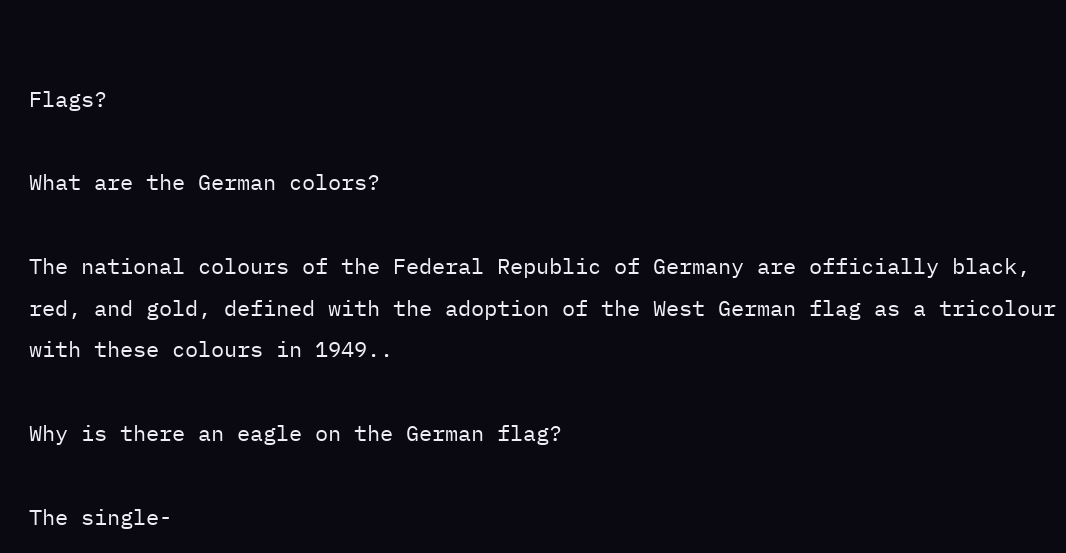Flags?

What are the German colors?

The national colours of the Federal Republic of Germany are officially black, red, and gold, defined with the adoption of the West German flag as a tricolour with these colours in 1949..

Why is there an eagle on the German flag?

The single-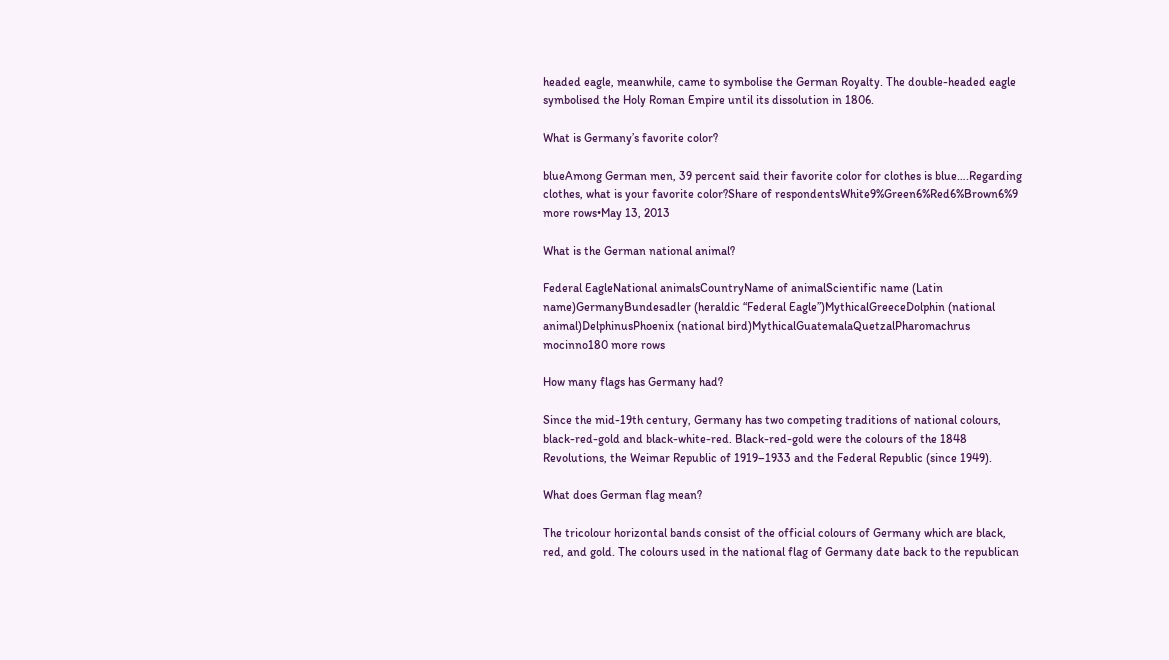headed eagle, meanwhile, came to symbolise the German Royalty. The double-headed eagle symbolised the Holy Roman Empire until its dissolution in 1806.

What is Germany’s favorite color?

blueAmong German men, 39 percent said their favorite color for clothes is blue….Regarding clothes, what is your favorite color?Share of respondentsWhite9%Green6%Red6%Brown6%9 more rows•May 13, 2013

What is the German national animal?

Federal EagleNational animalsCountryName of animalScientific name (Latin name)GermanyBundesadler (heraldic “Federal Eagle”)MythicalGreeceDolphin (national animal)DelphinusPhoenix (national bird)MythicalGuatemalaQuetzalPharomachrus mocinno180 more rows

How many flags has Germany had?

Since the mid-19th century, Germany has two competing traditions of national colours, black-red-gold and black-white-red. Black-red-gold were the colours of the 1848 Revolutions, the Weimar Republic of 1919–1933 and the Federal Republic (since 1949).

What does German flag mean?

The tricolour horizontal bands consist of the official colours of Germany which are black, red, and gold. The colours used in the national flag of Germany date back to the republican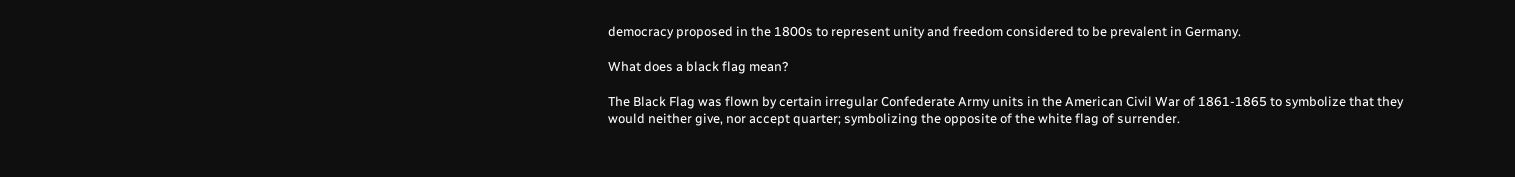democracy proposed in the 1800s to represent unity and freedom considered to be prevalent in Germany.

What does a black flag mean?

The Black Flag was flown by certain irregular Confederate Army units in the American Civil War of 1861-1865 to symbolize that they would neither give, nor accept quarter; symbolizing the opposite of the white flag of surrender.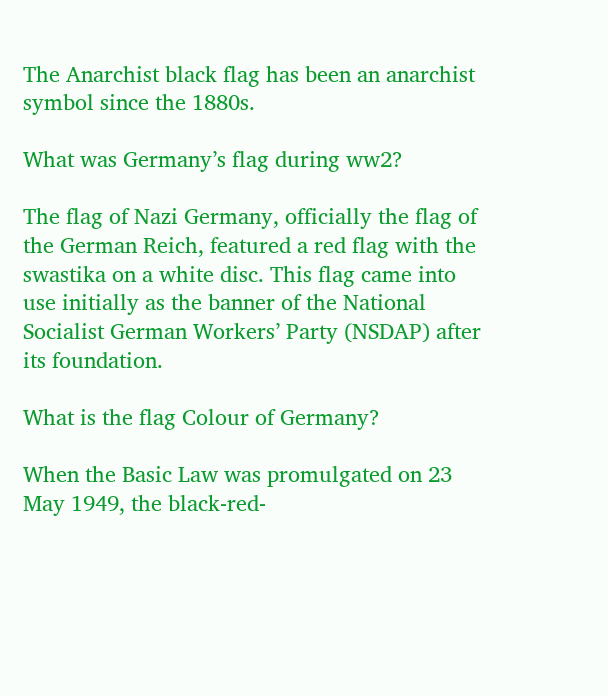The Anarchist black flag has been an anarchist symbol since the 1880s.

What was Germany’s flag during ww2?

The flag of Nazi Germany, officially the flag of the German Reich, featured a red flag with the swastika on a white disc. This flag came into use initially as the banner of the National Socialist German Workers’ Party (NSDAP) after its foundation.

What is the flag Colour of Germany?

When the Basic Law was promulgated on 23 May 1949, the black-red-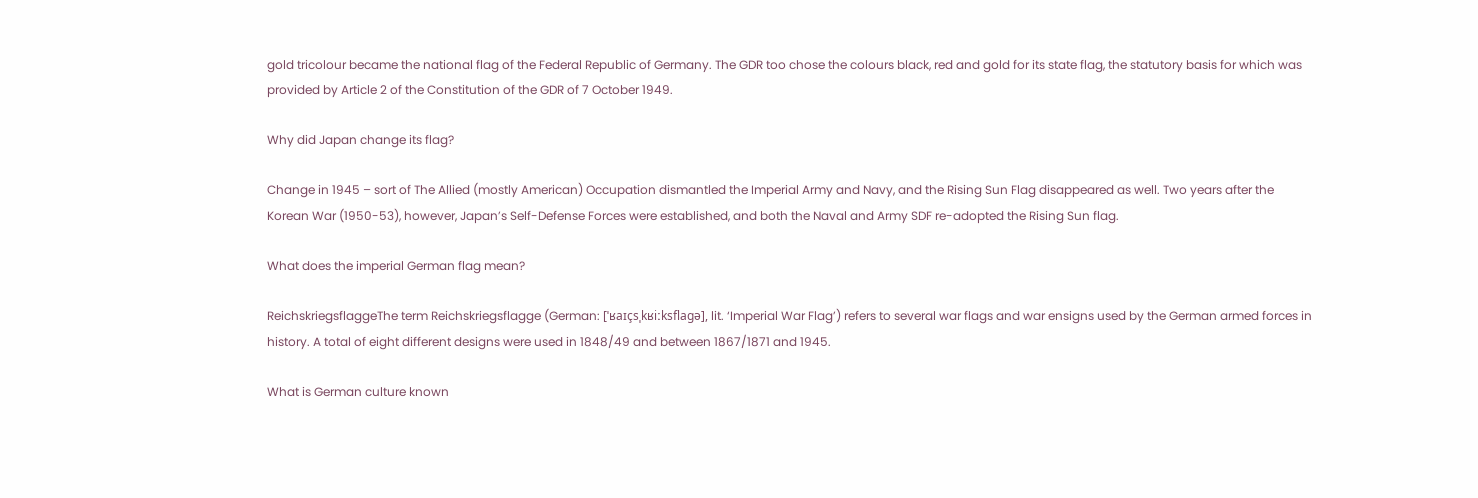gold tricolour became the national flag of the Federal Republic of Germany. The GDR too chose the colours black, red and gold for its state flag, the statutory basis for which was provided by Article 2 of the Constitution of the GDR of 7 October 1949.

Why did Japan change its flag?

Change in 1945 – sort of The Allied (mostly American) Occupation dismantled the Imperial Army and Navy, and the Rising Sun Flag disappeared as well. Two years after the Korean War (1950-53), however, Japan’s Self-Defense Forces were established, and both the Naval and Army SDF re-adopted the Rising Sun flag.

What does the imperial German flag mean?

ReichskriegsflaggeThe term Reichskriegsflagge (German: [ˈʁaɪçsˌkʁiːksflaɡə], lit. ‘Imperial War Flag’) refers to several war flags and war ensigns used by the German armed forces in history. A total of eight different designs were used in 1848/49 and between 1867/1871 and 1945.

What is German culture known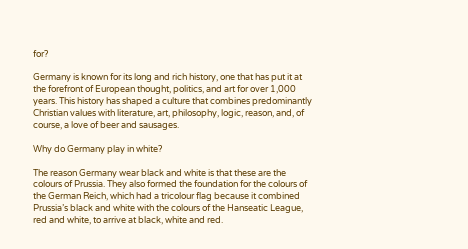for?

Germany is known for its long and rich history, one that has put it at the forefront of European thought, politics, and art for over 1,000 years. This history has shaped a culture that combines predominantly Christian values with literature, art, philosophy, logic, reason, and, of course, a love of beer and sausages.

Why do Germany play in white?

The reason Germany wear black and white is that these are the colours of Prussia. They also formed the foundation for the colours of the German Reich, which had a tricolour flag because it combined Prussia’s black and white with the colours of the Hanseatic League, red and white, to arrive at black, white and red.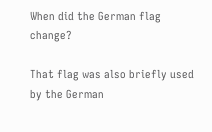When did the German flag change?

That flag was also briefly used by the German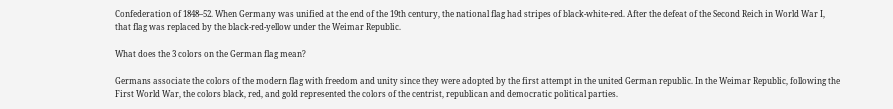Confederation of 1848–52. When Germany was unified at the end of the 19th century, the national flag had stripes of black-white-red. After the defeat of the Second Reich in World War I, that flag was replaced by the black-red-yellow under the Weimar Republic.

What does the 3 colors on the German flag mean?

Germans associate the colors of the modern flag with freedom and unity since they were adopted by the first attempt in the united German republic. In the Weimar Republic, following the First World War, the colors black, red, and gold represented the colors of the centrist, republican and democratic political parties.